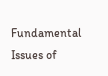Fundamental Issues of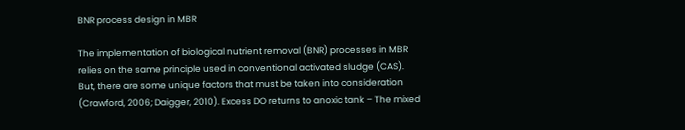BNR process design in MBR

The implementation of biological nutrient removal (BNR) processes in MBR relies on the same principle used in conventional activated sludge (CAS). But, there are some unique factors that must be taken into consideration (Crawford, 2006; Daigger, 2010). Excess DO returns to anoxic tank – The mixed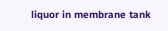liquor in membrane tank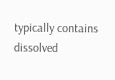typically contains dissolved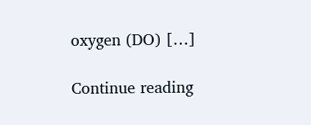oxygen (DO) […]

Continue reading